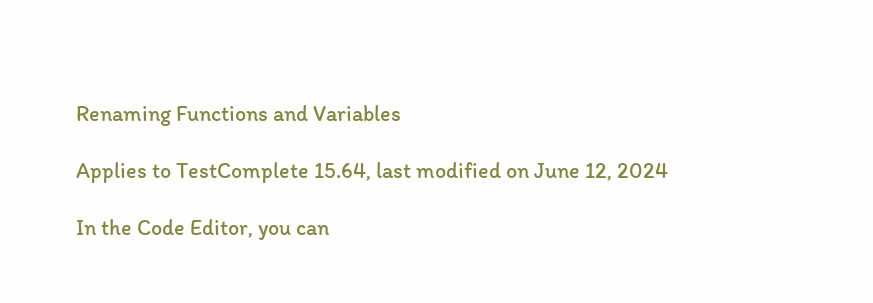Renaming Functions and Variables

Applies to TestComplete 15.64, last modified on June 12, 2024

In the Code Editor, you can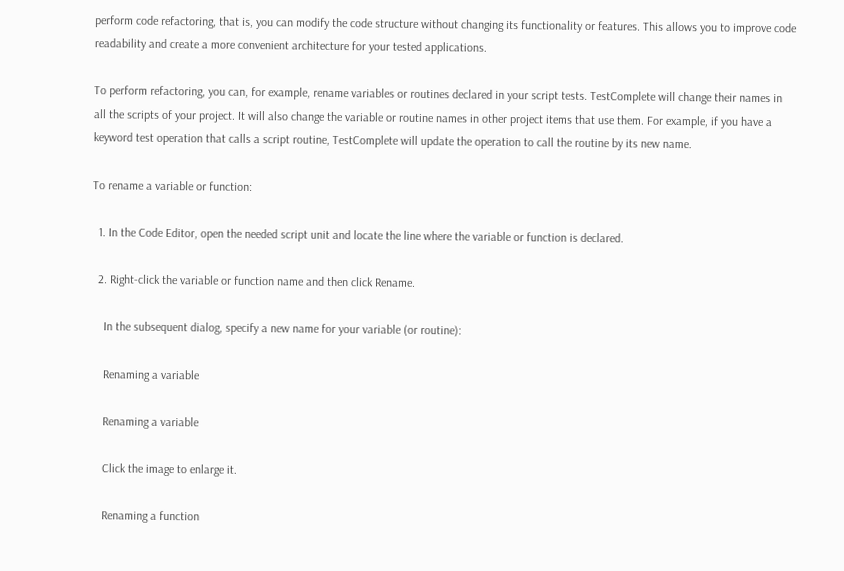perform code refactoring, that is, you can modify the code structure without changing its functionality or features. This allows you to improve code readability and create a more convenient architecture for your tested applications.

To perform refactoring, you can, for example, rename variables or routines declared in your script tests. TestComplete will change their names in all the scripts of your project. It will also change the variable or routine names in other project items that use them. For example, if you have a keyword test operation that calls a script routine, TestComplete will update the operation to call the routine by its new name.

To rename a variable or function:

  1. In the Code Editor, open the needed script unit and locate the line where the variable or function is declared.

  2. Right-click the variable or function name and then click Rename.

    In the subsequent dialog, specify a new name for your variable (or routine):

    Renaming a variable

    Renaming a variable

    Click the image to enlarge it.

    Renaming a function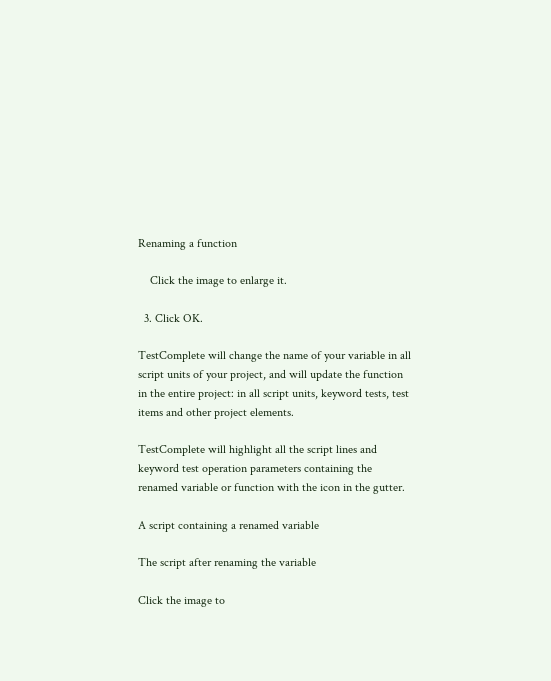Renaming a function

    Click the image to enlarge it.

  3. Click OK.

TestComplete will change the name of your variable in all script units of your project, and will update the function in the entire project: in all script units, keyword tests, test items and other project elements.

TestComplete will highlight all the script lines and keyword test operation parameters containing the renamed variable or function with the icon in the gutter.

A script containing a renamed variable

The script after renaming the variable

Click the image to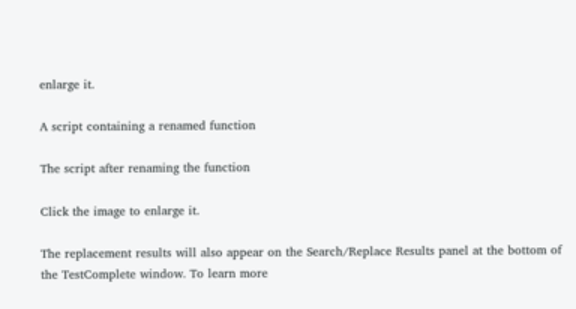enlarge it.

A script containing a renamed function

The script after renaming the function

Click the image to enlarge it.

The replacement results will also appear on the Search/Replace Results panel at the bottom of the TestComplete window. To learn more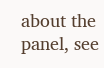about the panel, see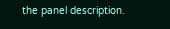the panel description.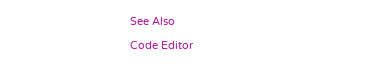See Also

Code Editor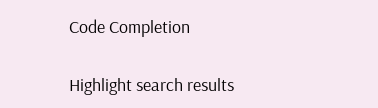Code Completion

Highlight search results